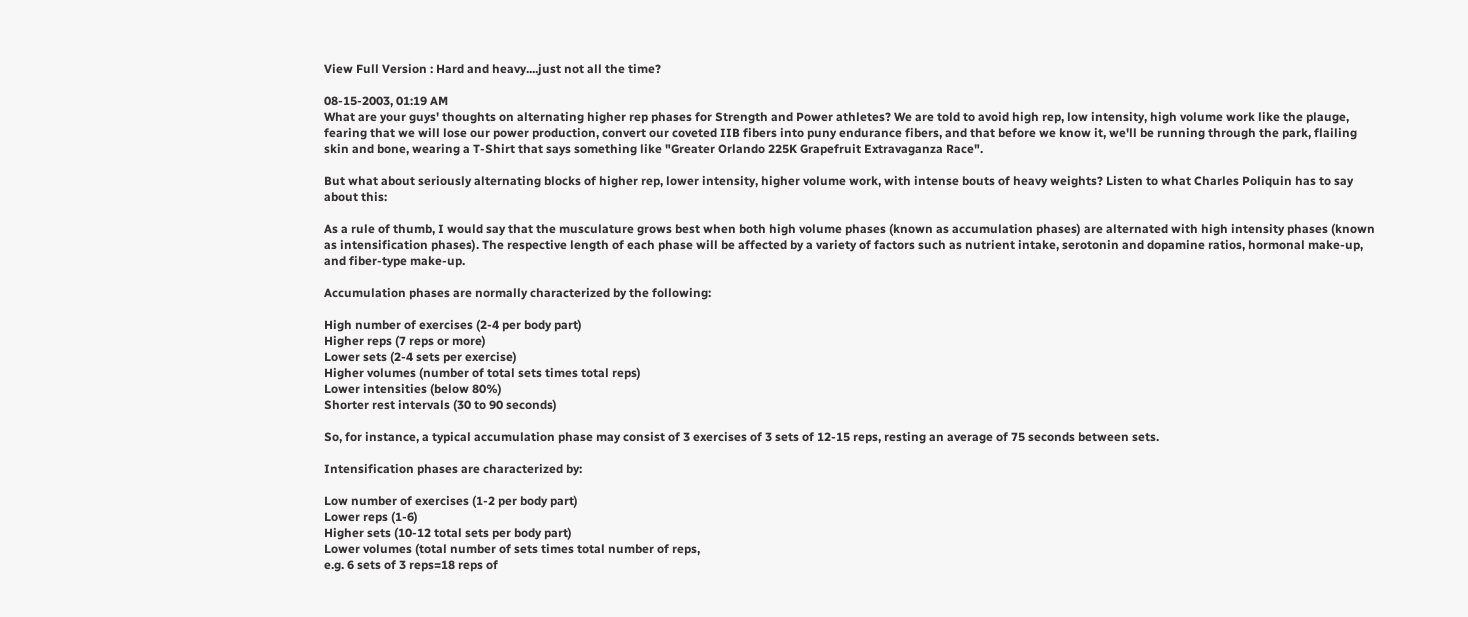View Full Version : Hard and heavy....just not all the time?

08-15-2003, 01:19 AM
What are your guys' thoughts on alternating higher rep phases for Strength and Power athletes? We are told to avoid high rep, low intensity, high volume work like the plauge, fearing that we will lose our power production, convert our coveted IIB fibers into puny endurance fibers, and that before we know it, we'll be running through the park, flailing skin and bone, wearing a T-Shirt that says something like "Greater Orlando 225K Grapefruit Extravaganza Race".

But what about seriously alternating blocks of higher rep, lower intensity, higher volume work, with intense bouts of heavy weights? Listen to what Charles Poliquin has to say about this:

As a rule of thumb, I would say that the musculature grows best when both high volume phases (known as accumulation phases) are alternated with high intensity phases (known as intensification phases). The respective length of each phase will be affected by a variety of factors such as nutrient intake, serotonin and dopamine ratios, hormonal make-up, and fiber-type make-up.

Accumulation phases are normally characterized by the following:

High number of exercises (2-4 per body part)
Higher reps (7 reps or more)
Lower sets (2-4 sets per exercise)
Higher volumes (number of total sets times total reps)
Lower intensities (below 80%)
Shorter rest intervals (30 to 90 seconds)

So, for instance, a typical accumulation phase may consist of 3 exercises of 3 sets of 12-15 reps, resting an average of 75 seconds between sets.

Intensification phases are characterized by:

Low number of exercises (1-2 per body part)
Lower reps (1-6)
Higher sets (10-12 total sets per body part)
Lower volumes (total number of sets times total number of reps,
e.g. 6 sets of 3 reps=18 reps of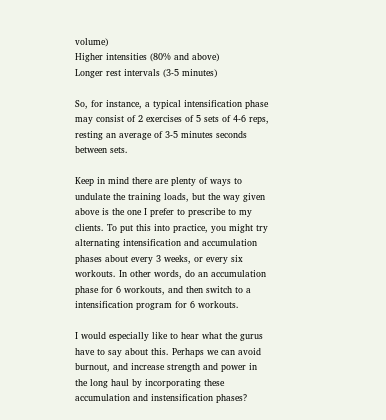volume)
Higher intensities (80% and above)
Longer rest intervals (3-5 minutes)

So, for instance, a typical intensification phase may consist of 2 exercises of 5 sets of 4-6 reps, resting an average of 3-5 minutes seconds between sets.

Keep in mind there are plenty of ways to undulate the training loads, but the way given above is the one I prefer to prescribe to my clients. To put this into practice, you might try alternating intensification and accumulation phases about every 3 weeks, or every six workouts. In other words, do an accumulation phase for 6 workouts, and then switch to a intensification program for 6 workouts.

I would especially like to hear what the gurus have to say about this. Perhaps we can avoid burnout, and increase strength and power in the long haul by incorporating these accumulation and instensification phases?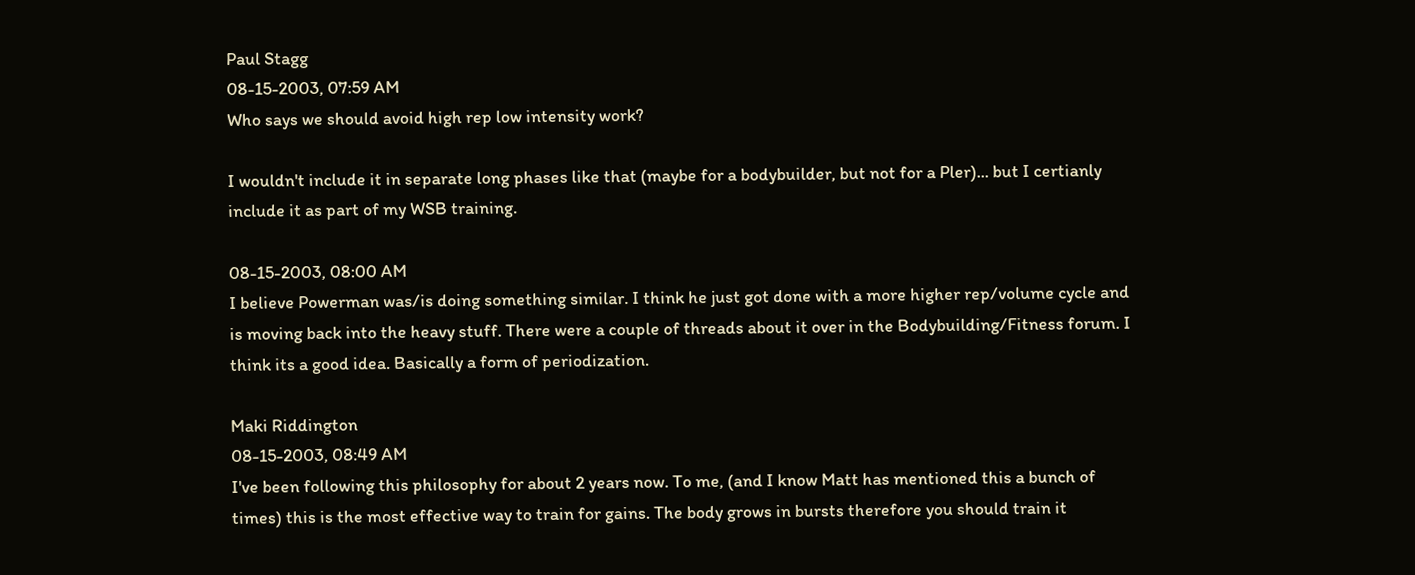Paul Stagg
08-15-2003, 07:59 AM
Who says we should avoid high rep low intensity work?

I wouldn't include it in separate long phases like that (maybe for a bodybuilder, but not for a Pler)... but I certianly include it as part of my WSB training.

08-15-2003, 08:00 AM
I believe Powerman was/is doing something similar. I think he just got done with a more higher rep/volume cycle and is moving back into the heavy stuff. There were a couple of threads about it over in the Bodybuilding/Fitness forum. I think its a good idea. Basically a form of periodization.

Maki Riddington
08-15-2003, 08:49 AM
I've been following this philosophy for about 2 years now. To me, (and I know Matt has mentioned this a bunch of times) this is the most effective way to train for gains. The body grows in bursts therefore you should train it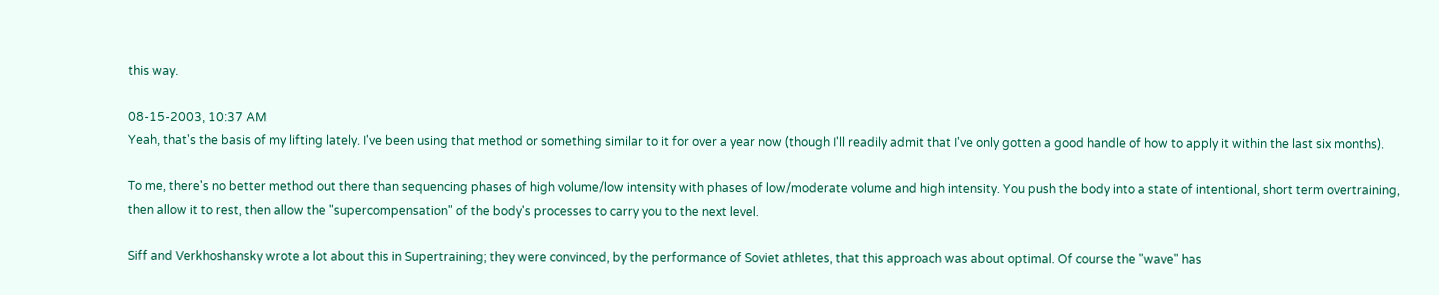this way.

08-15-2003, 10:37 AM
Yeah, that's the basis of my lifting lately. I've been using that method or something similar to it for over a year now (though I'll readily admit that I've only gotten a good handle of how to apply it within the last six months).

To me, there's no better method out there than sequencing phases of high volume/low intensity with phases of low/moderate volume and high intensity. You push the body into a state of intentional, short term overtraining, then allow it to rest, then allow the "supercompensation" of the body's processes to carry you to the next level.

Siff and Verkhoshansky wrote a lot about this in Supertraining; they were convinced, by the performance of Soviet athletes, that this approach was about optimal. Of course the "wave" has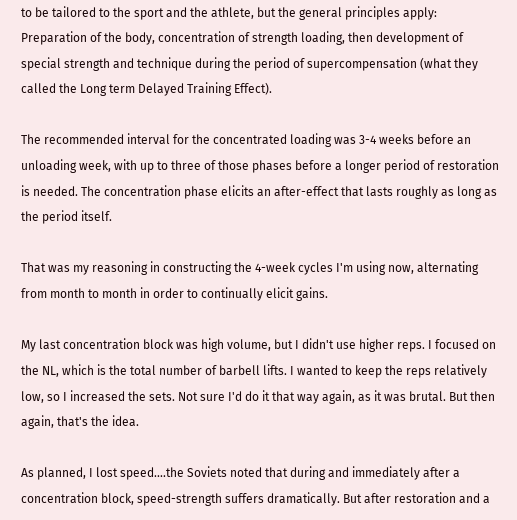to be tailored to the sport and the athlete, but the general principles apply: Preparation of the body, concentration of strength loading, then development of special strength and technique during the period of supercompensation (what they called the Long term Delayed Training Effect).

The recommended interval for the concentrated loading was 3-4 weeks before an unloading week, with up to three of those phases before a longer period of restoration is needed. The concentration phase elicits an after-effect that lasts roughly as long as the period itself.

That was my reasoning in constructing the 4-week cycles I'm using now, alternating from month to month in order to continually elicit gains.

My last concentration block was high volume, but I didn't use higher reps. I focused on the NL, which is the total number of barbell lifts. I wanted to keep the reps relatively low, so I increased the sets. Not sure I'd do it that way again, as it was brutal. But then again, that's the idea.

As planned, I lost speed....the Soviets noted that during and immediately after a concentration block, speed-strength suffers dramatically. But after restoration and a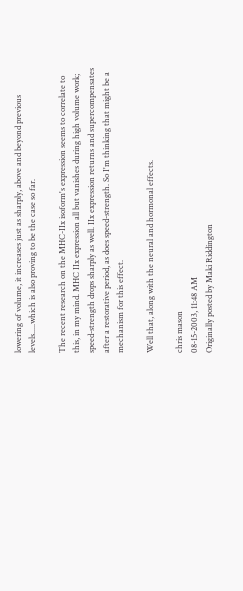lowering of volume, it increases just as sharply, above and beyond previous levels.....which is also proving to be the case so far.

The recent research on the MHC-IIx isoform's expression seems to correlate to this, in my mind. MHC IIx expression all but vanishes during high volume work; speed-strength drops sharply as well. IIx expression returns and supercompensates after a restorative period, as does speed-strength. So I'm thinking that might be a mechanism for this effect.

Well that, along with the neural and hormonal effects.

chris mason
08-15-2003, 11:48 AM
Originally posted by Maki Riddington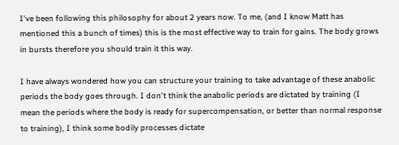I've been following this philosophy for about 2 years now. To me, (and I know Matt has mentioned this a bunch of times) this is the most effective way to train for gains. The body grows in bursts therefore you should train it this way.

I have always wondered how you can structure your training to take advantage of these anabolic periods the body goes through. I don't think the anabolic periods are dictated by training (I mean the periods where the body is ready for supercompensation, or better than normal response to training), I think some bodily processes dictate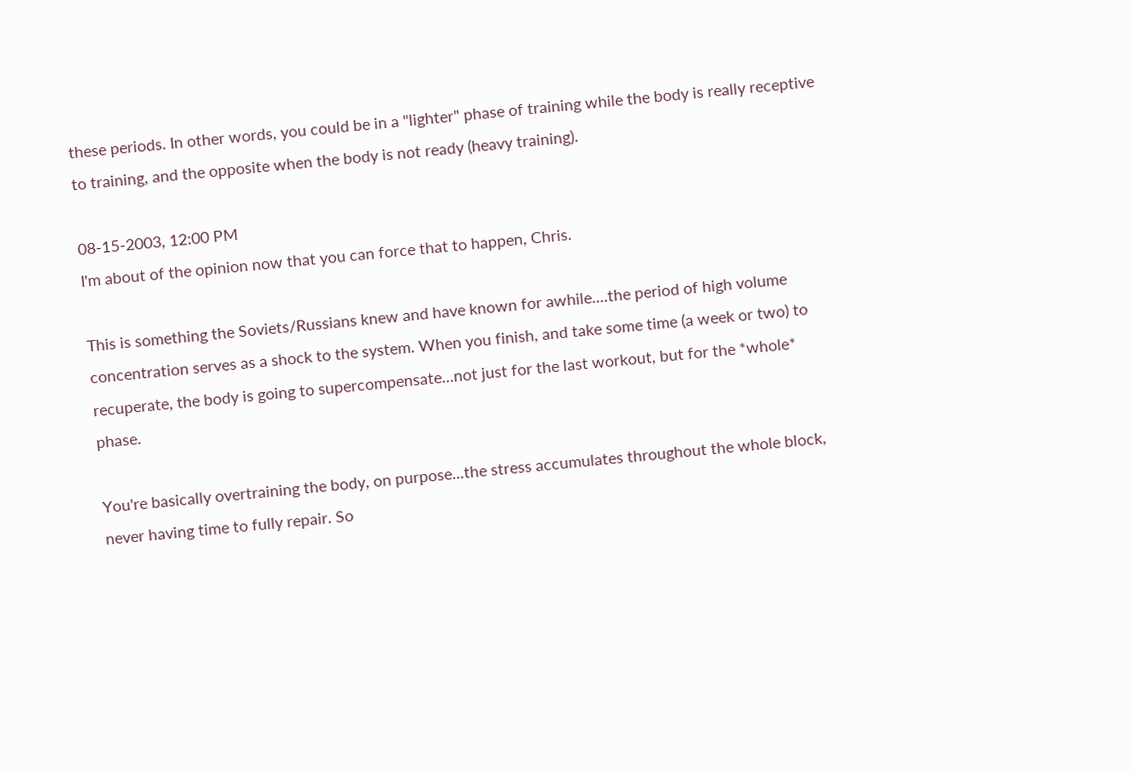these periods. In other words, you could be in a "lighter" phase of training while the body is really receptive to training, and the opposite when the body is not ready (heavy training).

08-15-2003, 12:00 PM
I'm about of the opinion now that you can force that to happen, Chris.

This is something the Soviets/Russians knew and have known for awhile....the period of high volume concentration serves as a shock to the system. When you finish, and take some time (a week or two) to recuperate, the body is going to supercompensate...not just for the last workout, but for the *whole* phase.

You're basically overtraining the body, on purpose...the stress accumulates throughout the whole block, never having time to fully repair. So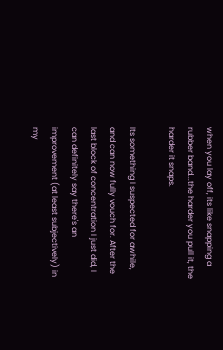when you lay off, its like snapping a rubber band...the harder you pull it, the harder it snaps.

Its something I suspected for awhile, and can now fully vouch for. After the last block of concentration I just did, I can definitely say there's an improvement (at least subjectively) in my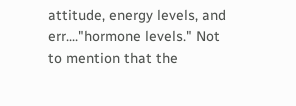attitude, energy levels, and err...."hormone levels." Not to mention that the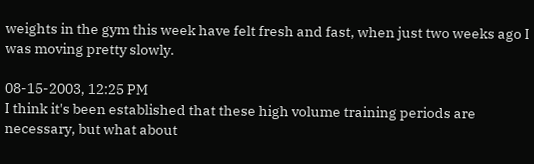weights in the gym this week have felt fresh and fast, when just two weeks ago I was moving pretty slowly.

08-15-2003, 12:25 PM
I think it's been established that these high volume training periods are necessary, but what about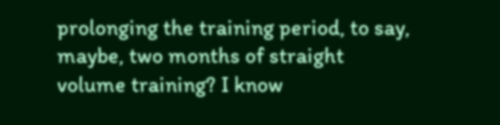prolonging the training period, to say, maybe, two months of straight volume training? I know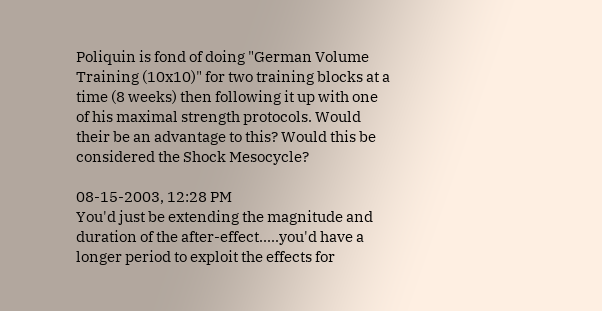Poliquin is fond of doing "German Volume Training (10x10)" for two training blocks at a time (8 weeks) then following it up with one of his maximal strength protocols. Would their be an advantage to this? Would this be considered the Shock Mesocycle?

08-15-2003, 12:28 PM
You'd just be extending the magnitude and duration of the after-effect.....you'd have a longer period to exploit the effects for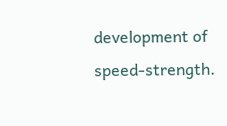development of speed-strength.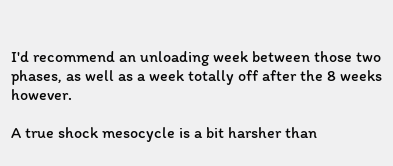I'd recommend an unloading week between those two phases, as well as a week totally off after the 8 weeks however.

A true shock mesocycle is a bit harsher than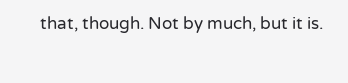that, though. Not by much, but it is.